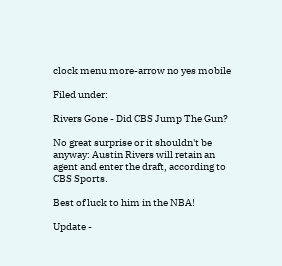clock menu more-arrow no yes mobile

Filed under:

Rivers Gone - Did CBS Jump The Gun?

No great surprise or it shouldn't be anyway: Austin Rivers will retain an agent and enter the draft, according to CBS Sports.

Best of luck to him in the NBA!

Update -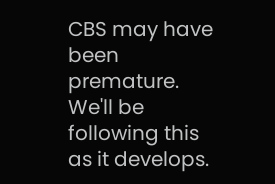CBS may have been premature. We'll be following this as it develops.